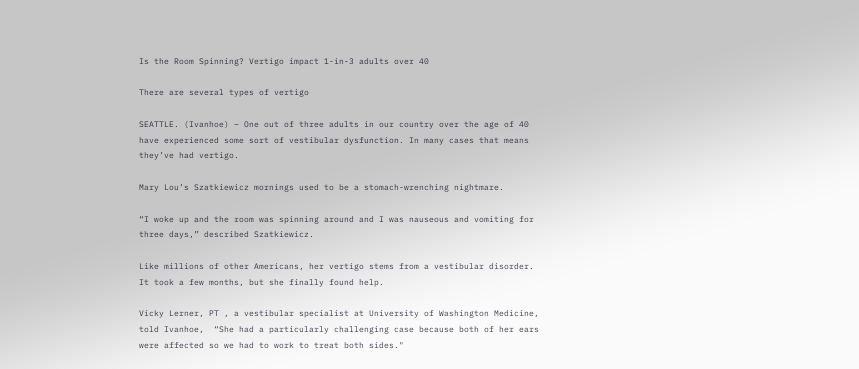Is the Room Spinning? Vertigo impact 1-in-3 adults over 40

There are several types of vertigo

SEATTLE. (Ivanhoe) – One out of three adults in our country over the age of 40 have experienced some sort of vestibular dysfunction. In many cases that means they’ve had vertigo.

Mary Lou’s Szatkiewicz mornings used to be a stomach-wrenching nightmare.

“I woke up and the room was spinning around and I was nauseous and vomiting for three days,” described Szatkiewicz.

Like millions of other Americans, her vertigo stems from a vestibular disorder. It took a few months, but she finally found help.

Vicky Lerner, PT , a vestibular specialist at University of Washington Medicine, told Ivanhoe,  “She had a particularly challenging case because both of her ears were affected so we had to work to treat both sides."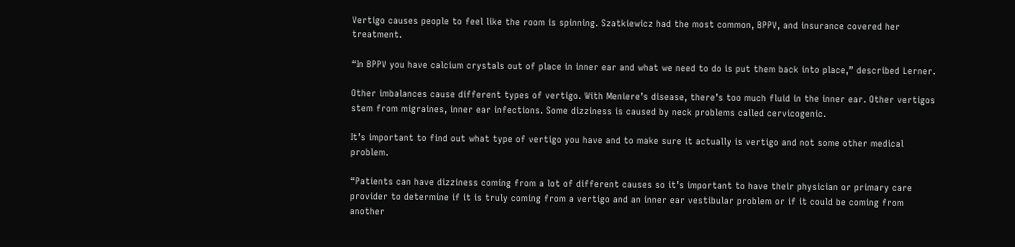Vertigo causes people to feel like the room is spinning. Szatkiewicz had the most common, BPPV, and insurance covered her treatment.

“In BPPV you have calcium crystals out of place in inner ear and what we need to do is put them back into place,” described Lerner.

Other imbalances cause different types of vertigo. With Meniere’s disease, there’s too much fluid in the inner ear. Other vertigos stem from migraines, inner ear infections. Some dizziness is caused by neck problems called cervicogenic.

It’s important to find out what type of vertigo you have and to make sure it actually is vertigo and not some other medical problem.

“Patients can have dizziness coming from a lot of different causes so it’s important to have their physician or primary care provider to determine if it is truly coming from a vertigo and an inner ear vestibular problem or if it could be coming from another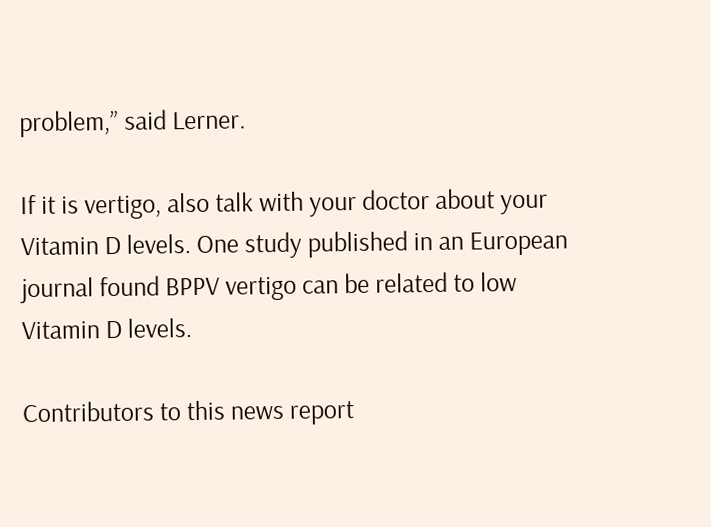problem,” said Lerner.

If it is vertigo, also talk with your doctor about your Vitamin D levels. One study published in an European journal found BPPV vertigo can be related to low Vitamin D levels.

Contributors to this news report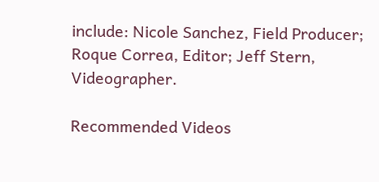include: Nicole Sanchez, Field Producer; Roque Correa, Editor; Jeff Stern, Videographer.

Recommended Videos